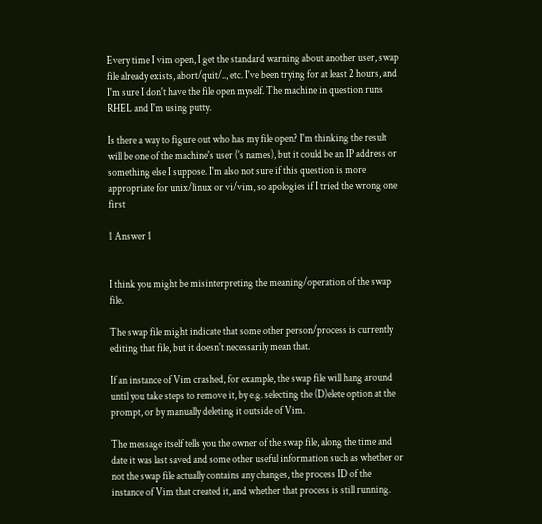Every time I vim open, I get the standard warning about another user, swap file already exists, abort/quit/.., etc. I've been trying for at least 2 hours, and I'm sure I don't have the file open myself. The machine in question runs RHEL and I'm using putty.

Is there a way to figure out who has my file open? I'm thinking the result will be one of the machine's user ('s names), but it could be an IP address or something else I suppose. I'm also not sure if this question is more appropriate for unix/linux or vi/vim, so apologies if I tried the wrong one first

1 Answer 1


I think you might be misinterpreting the meaning/operation of the swap file.

The swap file might indicate that some other person/process is currently editing that file, but it doesn't necessarily mean that.

If an instance of Vim crashed, for example, the swap file will hang around until you take steps to remove it, by e.g. selecting the (D)elete option at the prompt, or by manually deleting it outside of Vim.

The message itself tells you the owner of the swap file, along the time and date it was last saved and some other useful information such as whether or not the swap file actually contains any changes, the process ID of the instance of Vim that created it, and whether that process is still running.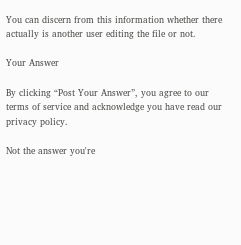You can discern from this information whether there actually is another user editing the file or not.

Your Answer

By clicking “Post Your Answer”, you agree to our terms of service and acknowledge you have read our privacy policy.

Not the answer you're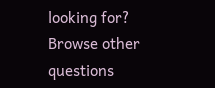looking for? Browse other questions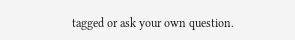tagged or ask your own question.